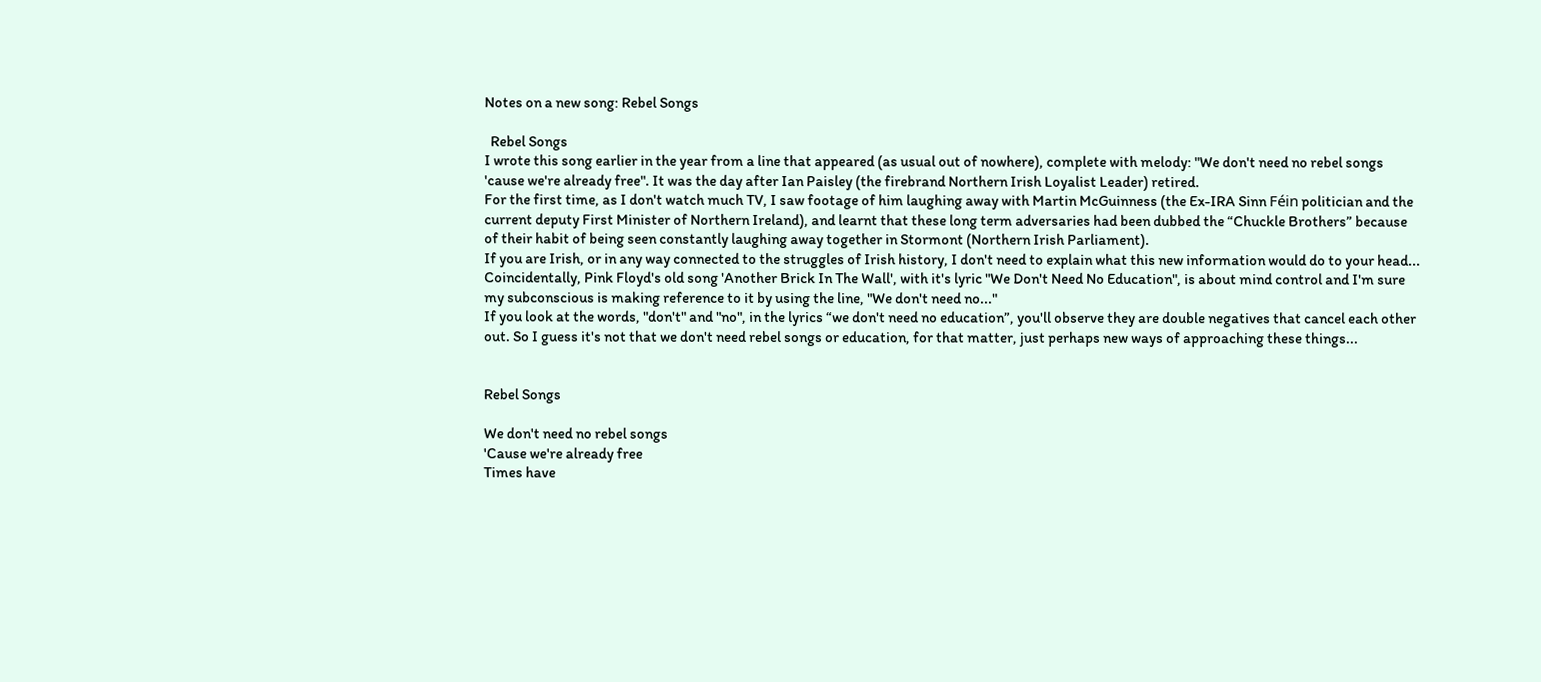Notes on a new song: Rebel Songs

  Rebel Songs
I wrote this song earlier in the year from a line that appeared (as usual out of nowhere), complete with melody: "We don't need no rebel songs 'cause we're already free". It was the day after Ian Paisley (the firebrand Northern Irish Loyalist Leader) retired.
For the first time, as I don't watch much TV, I saw footage of him laughing away with Martin McGuinness (the Ex-IRA Sinn Féin politician and the current deputy First Minister of Northern Ireland), and learnt that these long term adversaries had been dubbed the “Chuckle Brothers” because of their habit of being seen constantly laughing away together in Stormont (Northern Irish Parliament).
If you are Irish, or in any way connected to the struggles of Irish history, I don't need to explain what this new information would do to your head...
Coincidentally, Pink Floyd's old song 'Another Brick In The Wall', with it's lyric "We Don't Need No Education", is about mind control and I'm sure my subconscious is making reference to it by using the line, "We don't need no..."
If you look at the words, "don't" and "no", in the lyrics “we don't need no education”, you'll observe they are double negatives that cancel each other out. So I guess it's not that we don't need rebel songs or education, for that matter, just perhaps new ways of approaching these things...


Rebel Songs

We don't need no rebel songs
'Cause we're already free
Times have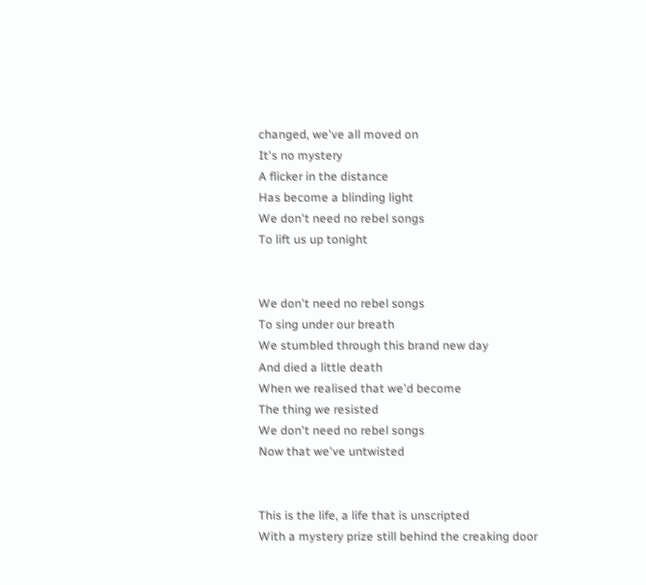changed, we've all moved on
It's no mystery
A flicker in the distance
Has become a blinding light
We don't need no rebel songs
To lift us up tonight


We don't need no rebel songs
To sing under our breath
We stumbled through this brand new day
And died a little death
When we realised that we'd become
The thing we resisted
We don't need no rebel songs
Now that we've untwisted


This is the life, a life that is unscripted
With a mystery prize still behind the creaking door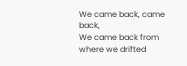We came back, came back,
We came back from where we drifted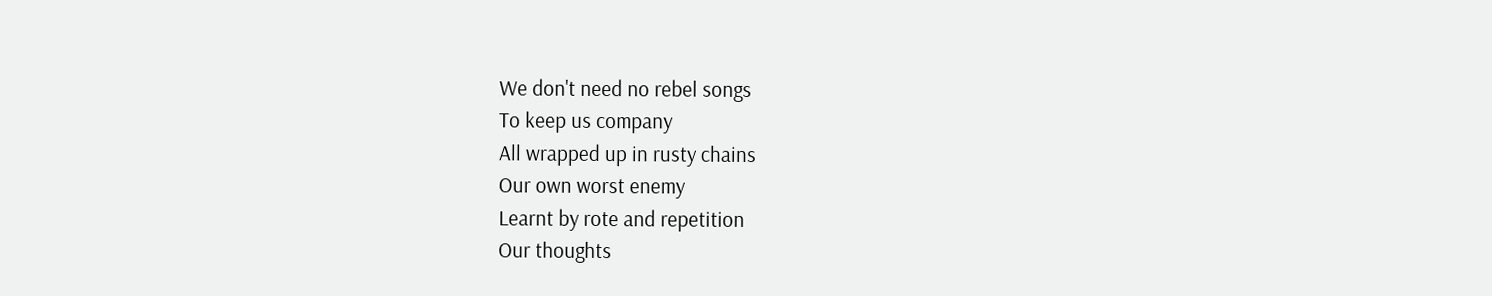We don't need no rebel songs
To keep us company
All wrapped up in rusty chains
Our own worst enemy
Learnt by rote and repetition
Our thoughts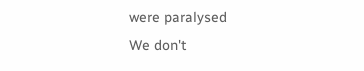were paralysed
We don't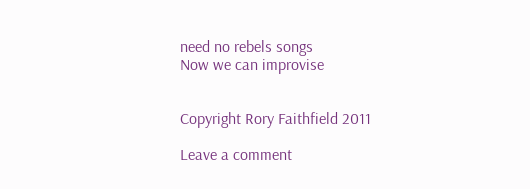need no rebels songs
Now we can improvise


Copyright Rory Faithfield 2011

Leave a comment